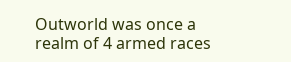Outworld was once a realm of 4 armed races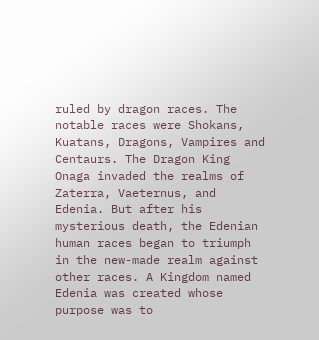ruled by dragon races. The notable races were Shokans, Kuatans, Dragons, Vampires and Centaurs. The Dragon King Onaga invaded the realms of Zaterra, Vaeternus, and Edenia. But after his mysterious death, the Edenian human races began to triumph in the new-made realm against other races. A Kingdom named Edenia was created whose purpose was to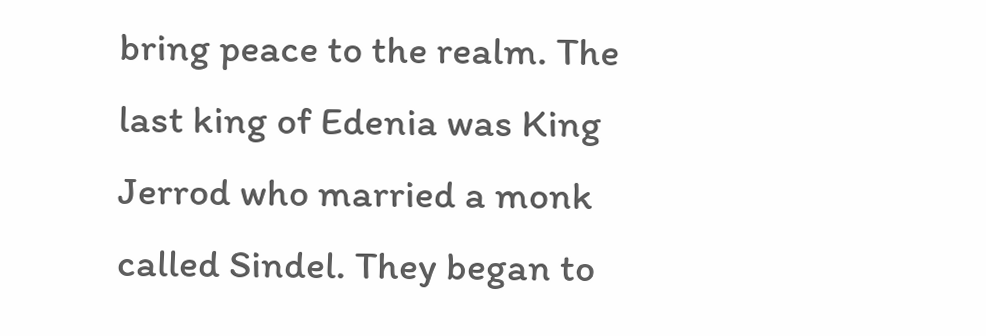bring peace to the realm. The last king of Edenia was King Jerrod who married a monk called Sindel. They began to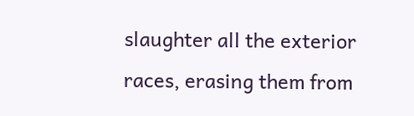slaughter all the exterior races, erasing them from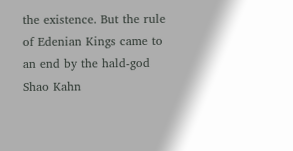the existence. But the rule of Edenian Kings came to an end by the hald-god Shao Kahn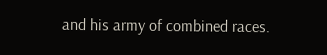and his army of combined races.